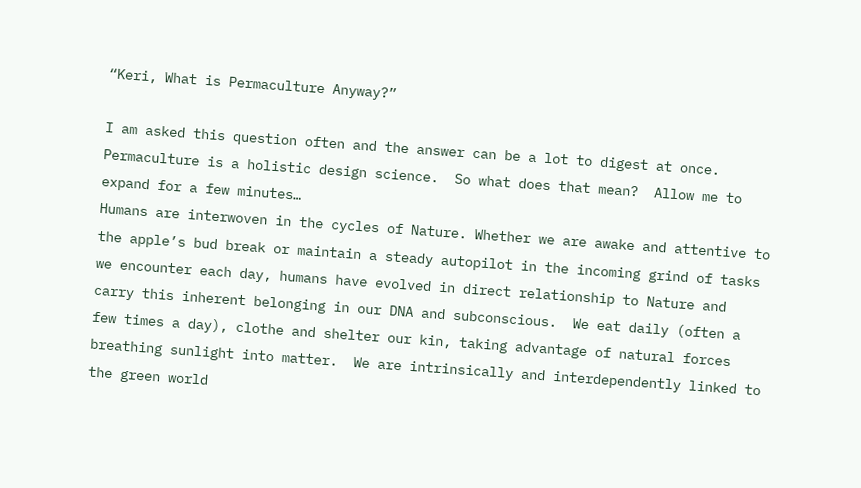“Keri, What is Permaculture Anyway?”

I am asked this question often and the answer can be a lot to digest at once.  Permaculture is a holistic design science.  So what does that mean?  Allow me to expand for a few minutes…
Humans are interwoven in the cycles of Nature. Whether we are awake and attentive to the apple’s bud break or maintain a steady autopilot in the incoming grind of tasks we encounter each day, humans have evolved in direct relationship to Nature and carry this inherent belonging in our DNA and subconscious.  We eat daily (often a few times a day), clothe and shelter our kin, taking advantage of natural forces breathing sunlight into matter.  We are intrinsically and interdependently linked to the green world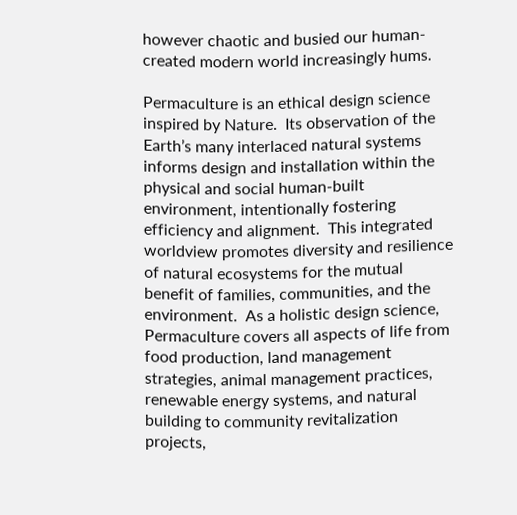however chaotic and busied our human-created modern world increasingly hums.

Permaculture is an ethical design science inspired by Nature.  Its observation of the Earth’s many interlaced natural systems informs design and installation within the physical and social human-built environment, intentionally fostering efficiency and alignment.  This integrated worldview promotes diversity and resilience of natural ecosystems for the mutual benefit of families, communities, and the environment.  As a holistic design science, Permaculture covers all aspects of life from food production, land management strategies, animal management practices, renewable energy systems, and natural building to community revitalization projects,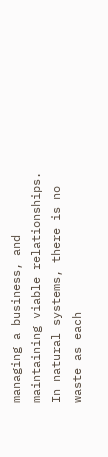managing a business, and maintaining viable relationships.
In natural systems, there is no waste as each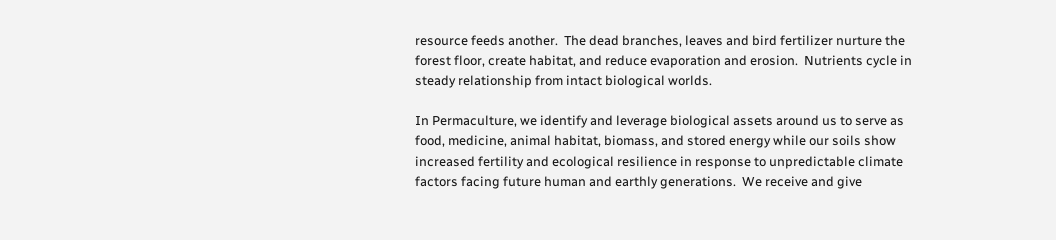resource feeds another.  The dead branches, leaves and bird fertilizer nurture the forest floor, create habitat, and reduce evaporation and erosion.  Nutrients cycle in steady relationship from intact biological worlds.

In Permaculture, we identify and leverage biological assets around us to serve as food, medicine, animal habitat, biomass, and stored energy while our soils show increased fertility and ecological resilience in response to unpredictable climate factors facing future human and earthly generations.  We receive and give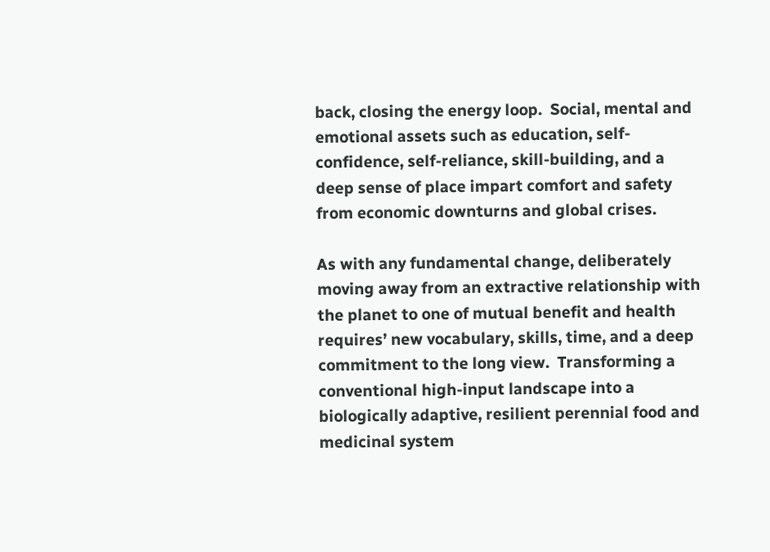back, closing the energy loop.  Social, mental and emotional assets such as education, self-confidence, self-reliance, skill-building, and a deep sense of place impart comfort and safety from economic downturns and global crises.

As with any fundamental change, deliberately moving away from an extractive relationship with the planet to one of mutual benefit and health requires’ new vocabulary, skills, time, and a deep commitment to the long view.  Transforming a conventional high-input landscape into a biologically adaptive, resilient perennial food and medicinal system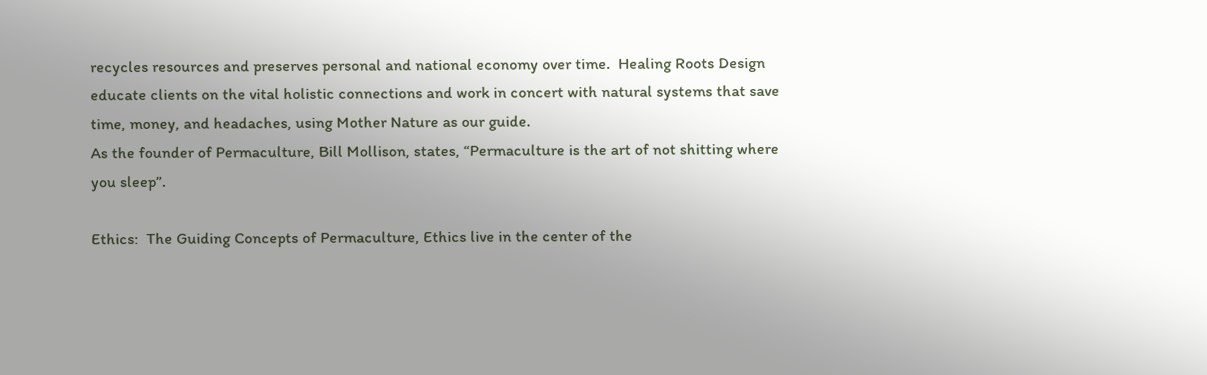recycles resources and preserves personal and national economy over time.  Healing Roots Design educate clients on the vital holistic connections and work in concert with natural systems that save time, money, and headaches, using Mother Nature as our guide.
As the founder of Permaculture, Bill Mollison, states, “Permaculture is the art of not shitting where you sleep”.

Ethics:  The Guiding Concepts of Permaculture, Ethics live in the center of the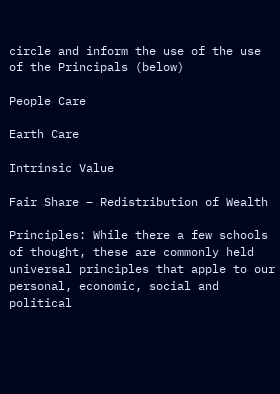circle and inform the use of the use of the Principals (below)

People Care

Earth Care

Intrinsic Value

Fair Share – Redistribution of Wealth

Principles: While there a few schools of thought, these are commonly held universal principles that apple to our personal, economic, social and political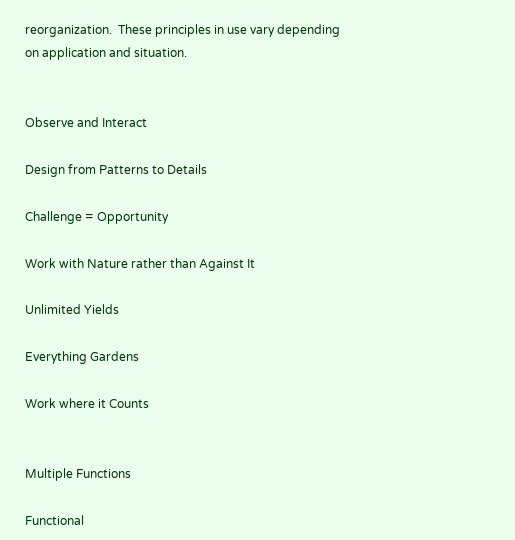reorganization.  These principles in use vary depending on application and situation.


Observe and Interact

Design from Patterns to Details

Challenge = Opportunity

Work with Nature rather than Against It

Unlimited Yields

Everything Gardens

Work where it Counts


Multiple Functions

Functional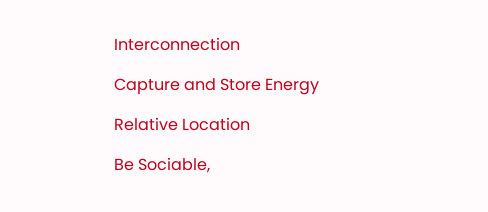Interconnection

Capture and Store Energy

Relative Location

Be Sociable,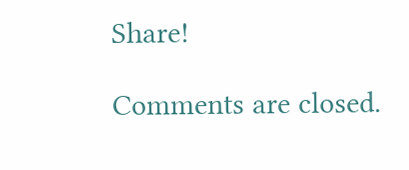Share!

Comments are closed.